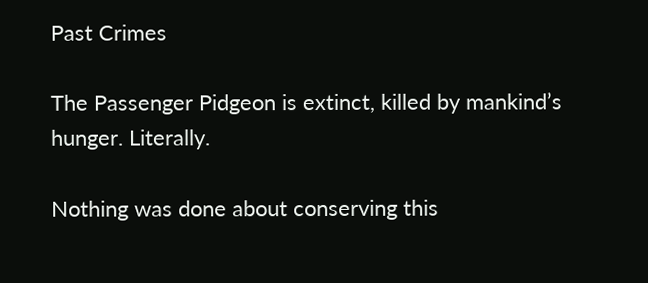Past Crimes

The Passenger Pidgeon is extinct, killed by mankind’s hunger. Literally.

Nothing was done about conserving this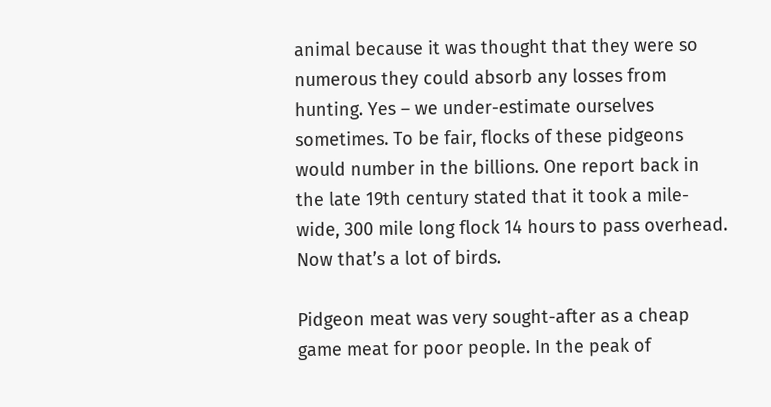animal because it was thought that they were so numerous they could absorb any losses from hunting. Yes – we under-estimate ourselves sometimes. To be fair, flocks of these pidgeons would number in the billions. One report back in the late 19th century stated that it took a mile-wide, 300 mile long flock 14 hours to pass overhead. Now that’s a lot of birds.

Pidgeon meat was very sought-after as a cheap game meat for poor people. In the peak of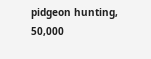pidgeon hunting, 50,000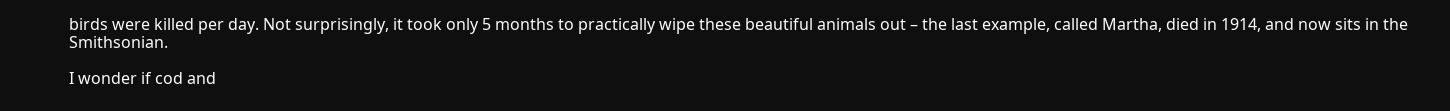birds were killed per day. Not surprisingly, it took only 5 months to practically wipe these beautiful animals out – the last example, called Martha, died in 1914, and now sits in the Smithsonian.

I wonder if cod and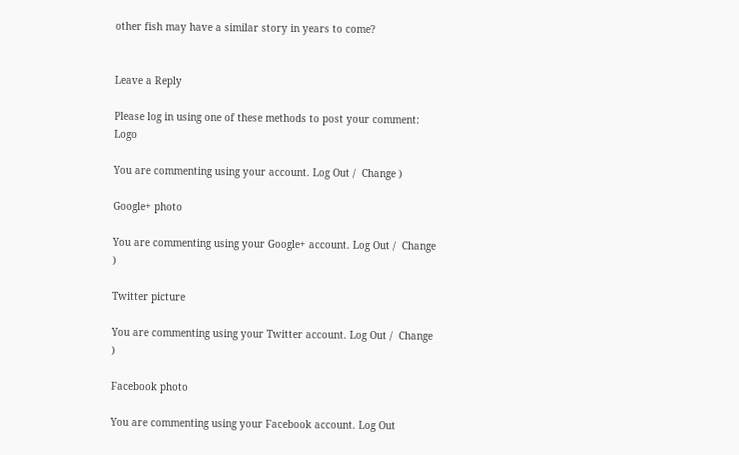other fish may have a similar story in years to come?


Leave a Reply

Please log in using one of these methods to post your comment: Logo

You are commenting using your account. Log Out /  Change )

Google+ photo

You are commenting using your Google+ account. Log Out /  Change )

Twitter picture

You are commenting using your Twitter account. Log Out /  Change )

Facebook photo

You are commenting using your Facebook account. Log Out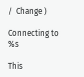/  Change )

Connecting to %s

This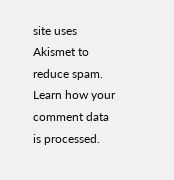site uses Akismet to reduce spam. Learn how your comment data is processed.